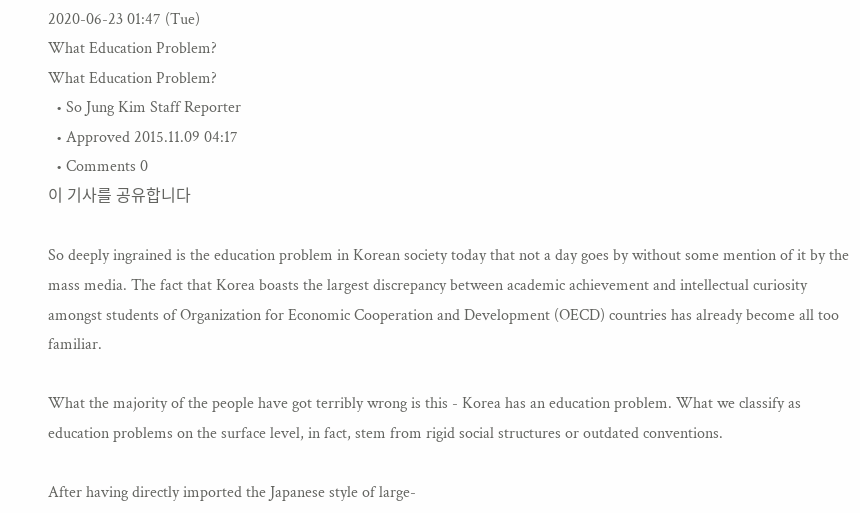2020-06-23 01:47 (Tue)
What Education Problem?
What Education Problem?
  • So Jung Kim Staff Reporter
  • Approved 2015.11.09 04:17
  • Comments 0
이 기사를 공유합니다

So deeply ingrained is the education problem in Korean society today that not a day goes by without some mention of it by the mass media. The fact that Korea boasts the largest discrepancy between academic achievement and intellectual curiosity amongst students of Organization for Economic Cooperation and Development (OECD) countries has already become all too familiar.

What the majority of the people have got terribly wrong is this - Korea has an education problem. What we classify as education problems on the surface level, in fact, stem from rigid social structures or outdated conventions.

After having directly imported the Japanese style of large-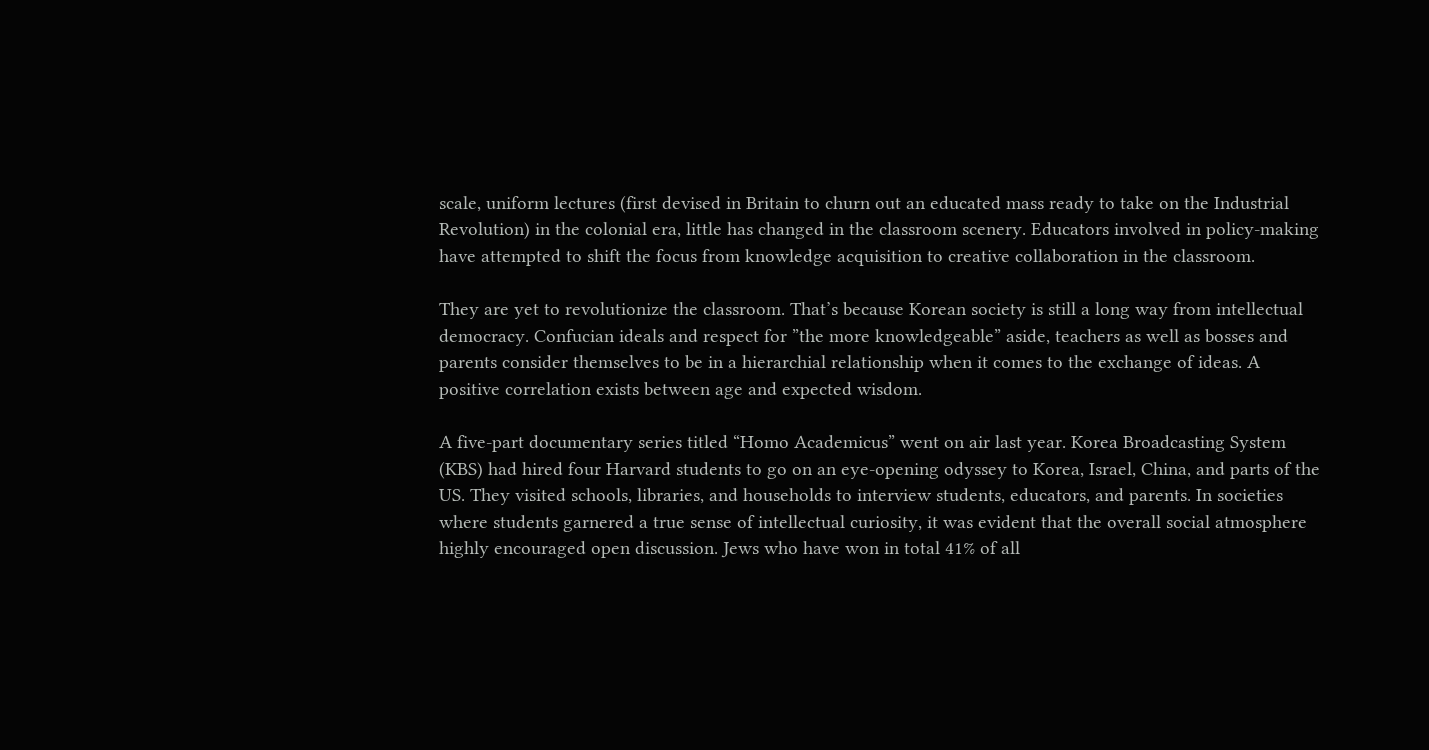scale, uniform lectures (first devised in Britain to churn out an educated mass ready to take on the Industrial Revolution) in the colonial era, little has changed in the classroom scenery. Educators involved in policy-making have attempted to shift the focus from knowledge acquisition to creative collaboration in the classroom.

They are yet to revolutionize the classroom. That’s because Korean society is still a long way from intellectual democracy. Confucian ideals and respect for ”the more knowledgeable” aside, teachers as well as bosses and parents consider themselves to be in a hierarchial relationship when it comes to the exchange of ideas. A positive correlation exists between age and expected wisdom.

A five-part documentary series titled “Homo Academicus” went on air last year. Korea Broadcasting System (KBS) had hired four Harvard students to go on an eye-opening odyssey to Korea, Israel, China, and parts of the US. They visited schools, libraries, and households to interview students, educators, and parents. In societies where students garnered a true sense of intellectual curiosity, it was evident that the overall social atmosphere highly encouraged open discussion. Jews who have won in total 41% of all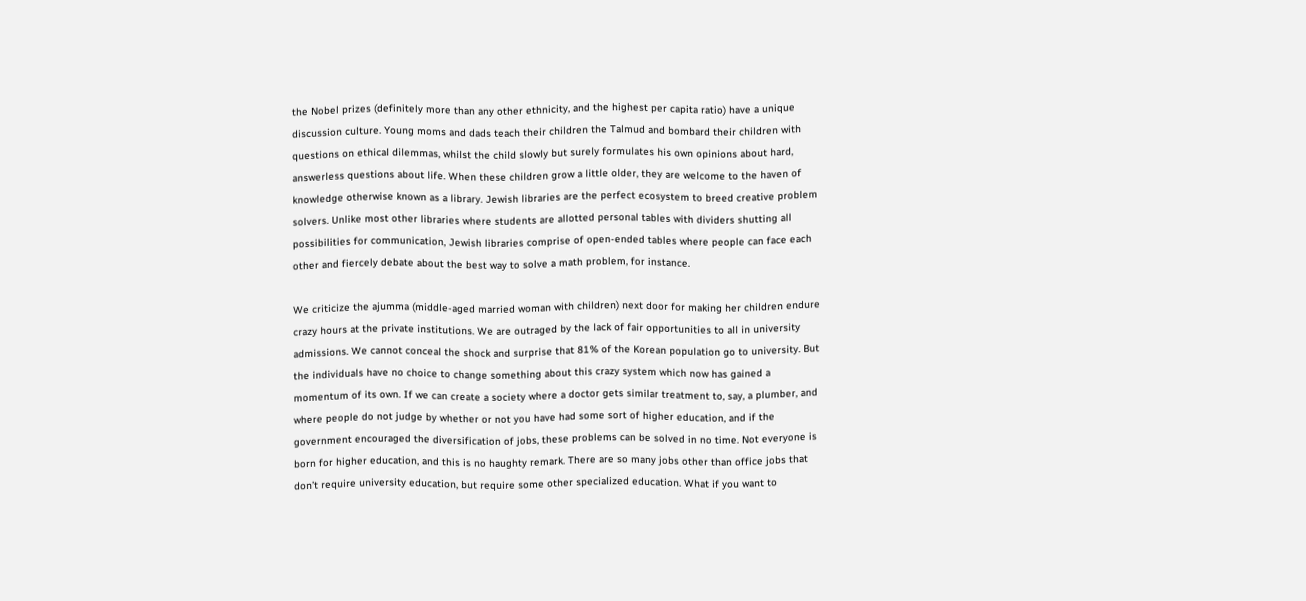the Nobel prizes (definitely more than any other ethnicity, and the highest per capita ratio) have a unique discussion culture. Young moms and dads teach their children the Talmud and bombard their children with questions on ethical dilemmas, whilst the child slowly but surely formulates his own opinions about hard, answerless questions about life. When these children grow a little older, they are welcome to the haven of knowledge otherwise known as a library. Jewish libraries are the perfect ecosystem to breed creative problem solvers. Unlike most other libraries where students are allotted personal tables with dividers shutting all possibilities for communication, Jewish libraries comprise of open-ended tables where people can face each other and fiercely debate about the best way to solve a math problem, for instance.

We criticize the ajumma (middle-aged married woman with children) next door for making her children endure crazy hours at the private institutions. We are outraged by the lack of fair opportunities to all in university admissions. We cannot conceal the shock and surprise that 81% of the Korean population go to university. But the individuals have no choice to change something about this crazy system which now has gained a momentum of its own. If we can create a society where a doctor gets similar treatment to, say, a plumber, and where people do not judge by whether or not you have had some sort of higher education, and if the government encouraged the diversification of jobs, these problems can be solved in no time. Not everyone is born for higher education, and this is no haughty remark. There are so many jobs other than office jobs that don’t require university education, but require some other specialized education. What if you want to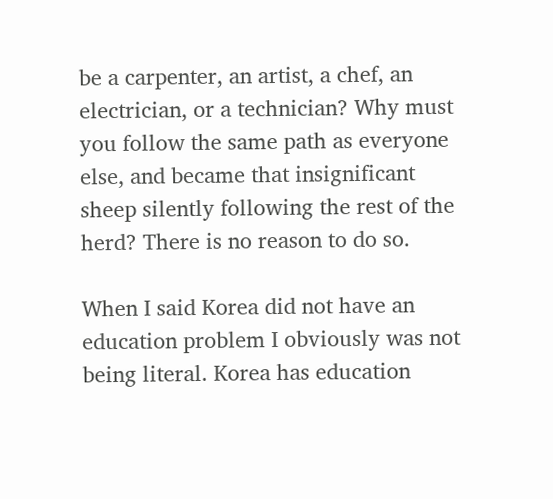be a carpenter, an artist, a chef, an electrician, or a technician? Why must you follow the same path as everyone else, and became that insignificant sheep silently following the rest of the herd? There is no reason to do so.

When I said Korea did not have an education problem I obviously was not being literal. Korea has education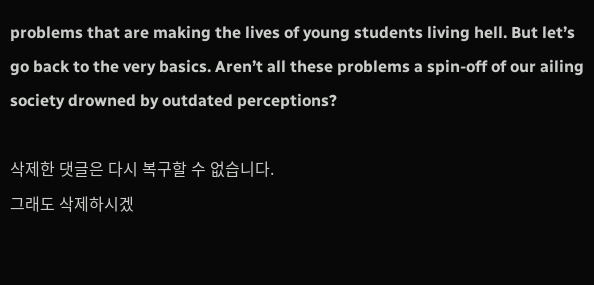problems that are making the lives of young students living hell. But let’s go back to the very basics. Aren’t all these problems a spin-off of our ailing society drowned by outdated perceptions?

삭제한 댓글은 다시 복구할 수 없습니다.
그래도 삭제하시겠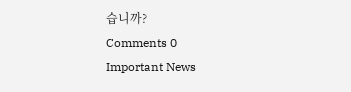습니까?
Comments 0
Important News